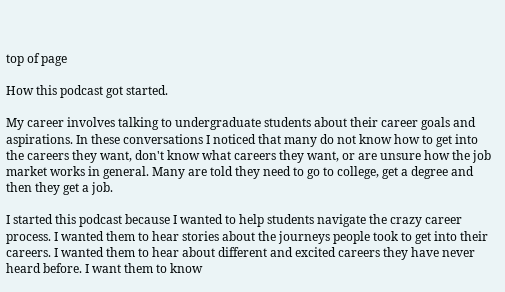top of page

How this podcast got started.

My career involves talking to undergraduate students about their career goals and aspirations. In these conversations I noticed that many do not know how to get into the careers they want, don't know what careers they want, or are unsure how the job market works in general. Many are told they need to go to college, get a degree and then they get a job.

I started this podcast because I wanted to help students navigate the crazy career process. I wanted them to hear stories about the journeys people took to get into their careers. I wanted them to hear about different and excited careers they have never heard before. I want them to know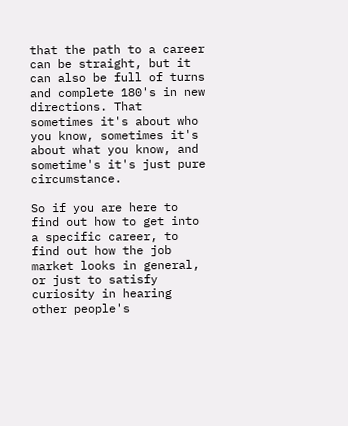that the path to a career can be straight, but it can also be full of turns and complete 180's in new directions. That sometimes it's about who you know, sometimes it's about what you know, and sometime's it's just pure circumstance.

So if you are here to find out how to get into a specific career, to find out how the job market looks in general, or just to satisfy curiosity in hearing other people's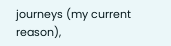journeys (my current reason),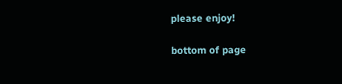please enjoy!

bottom of page